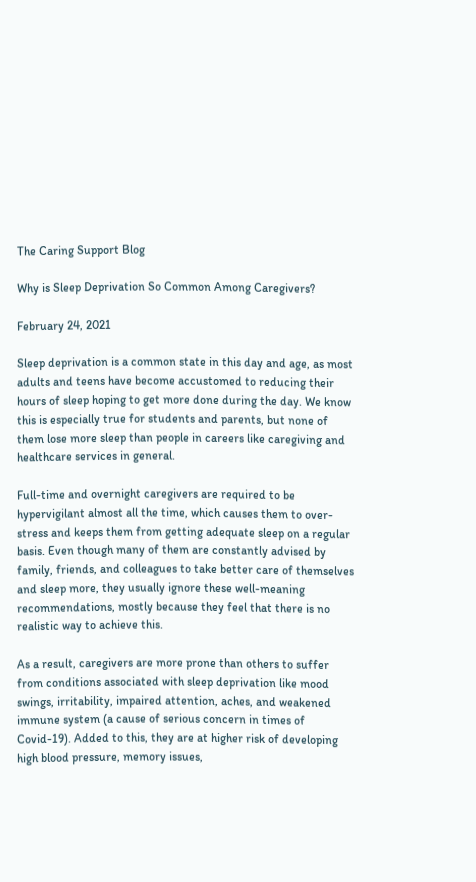The Caring Support Blog

Why is Sleep Deprivation So Common Among Caregivers?

February 24, 2021

Sleep deprivation is a common state in this day and age, as most adults and teens have become accustomed to reducing their hours of sleep hoping to get more done during the day. We know this is especially true for students and parents, but none of them lose more sleep than people in careers like caregiving and healthcare services in general.

Full-time and overnight caregivers are required to be hypervigilant almost all the time, which causes them to over-stress and keeps them from getting adequate sleep on a regular basis. Even though many of them are constantly advised by family, friends, and colleagues to take better care of themselves and sleep more, they usually ignore these well-meaning recommendations, mostly because they feel that there is no realistic way to achieve this.

As a result, caregivers are more prone than others to suffer from conditions associated with sleep deprivation like mood swings, irritability, impaired attention, aches, and weakened immune system (a cause of serious concern in times of Covid-19). Added to this, they are at higher risk of developing high blood pressure, memory issues,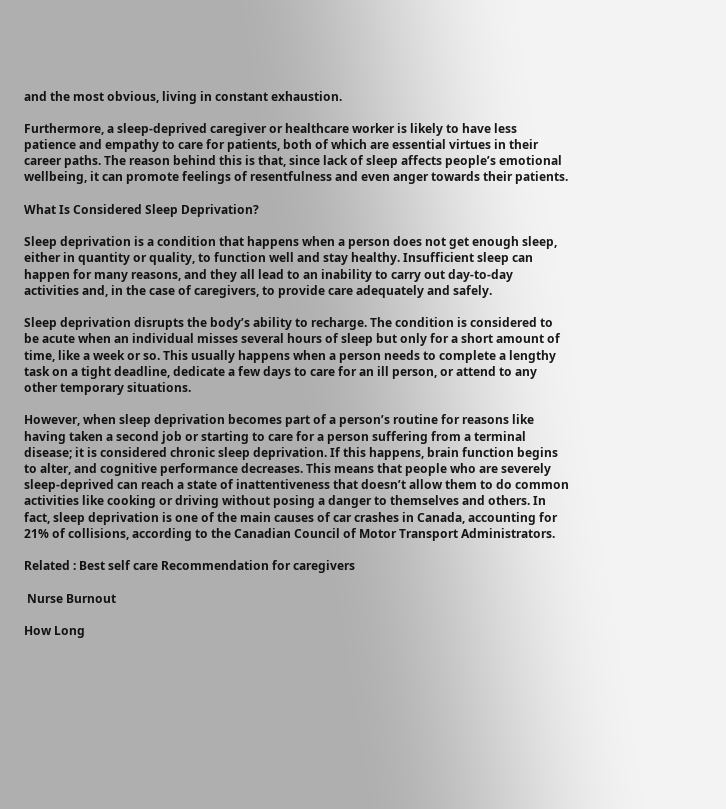and the most obvious, living in constant exhaustion.

Furthermore, a sleep-deprived caregiver or healthcare worker is likely to have less patience and empathy to care for patients, both of which are essential virtues in their career paths. The reason behind this is that, since lack of sleep affects people’s emotional wellbeing, it can promote feelings of resentfulness and even anger towards their patients.

What Is Considered Sleep Deprivation?

Sleep deprivation is a condition that happens when a person does not get enough sleep, either in quantity or quality, to function well and stay healthy. Insufficient sleep can happen for many reasons, and they all lead to an inability to carry out day-to-day activities and, in the case of caregivers, to provide care adequately and safely.

Sleep deprivation disrupts the body’s ability to recharge. The condition is considered to be acute when an individual misses several hours of sleep but only for a short amount of time, like a week or so. This usually happens when a person needs to complete a lengthy task on a tight deadline, dedicate a few days to care for an ill person, or attend to any other temporary situations.

However, when sleep deprivation becomes part of a person’s routine for reasons like having taken a second job or starting to care for a person suffering from a terminal disease; it is considered chronic sleep deprivation. If this happens, brain function begins to alter, and cognitive performance decreases. This means that people who are severely sleep-deprived can reach a state of inattentiveness that doesn’t allow them to do common activities like cooking or driving without posing a danger to themselves and others. In fact, sleep deprivation is one of the main causes of car crashes in Canada, accounting for 21% of collisions, according to the Canadian Council of Motor Transport Administrators.

Related : Best self care Recommendation for caregivers

 Nurse Burnout

How Long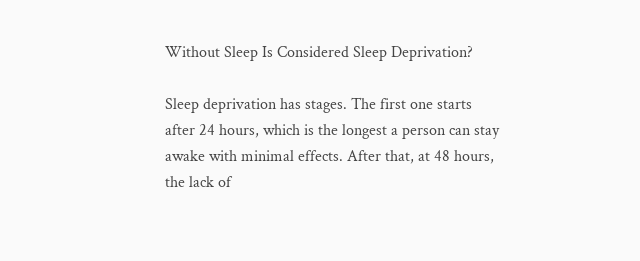Without Sleep Is Considered Sleep Deprivation?

Sleep deprivation has stages. The first one starts after 24 hours, which is the longest a person can stay awake with minimal effects. After that, at 48 hours, the lack of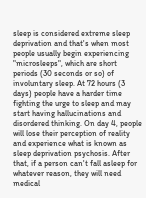sleep is considered extreme sleep deprivation and that's when most people usually begin experiencing "microsleeps", which are short periods (30 seconds or so) of involuntary sleep. At 72 hours (3 days) people have a harder time fighting the urge to sleep and may start having hallucinations and disordered thinking. On day 4, people will lose their perception of reality and experience what is known as sleep deprivation psychosis. After that, if a person can't fall asleep for whatever reason, they will need medical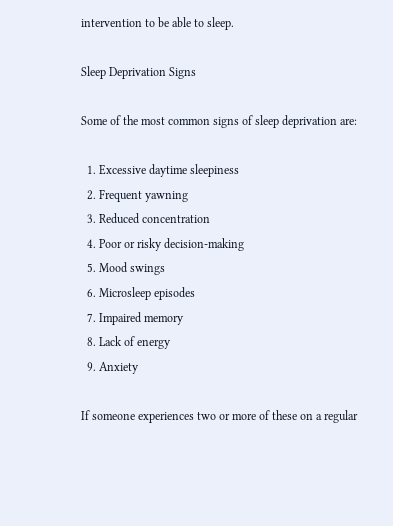intervention to be able to sleep.

Sleep Deprivation Signs

Some of the most common signs of sleep deprivation are:

  1. Excessive daytime sleepiness
  2. Frequent yawning
  3. Reduced concentration
  4. Poor or risky decision-making
  5. Mood swings
  6. Microsleep episodes
  7. Impaired memory
  8. Lack of energy
  9. Anxiety

If someone experiences two or more of these on a regular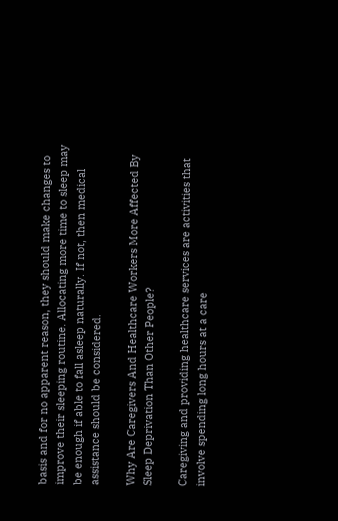basis and for no apparent reason, they should make changes to improve their sleeping routine. Allocating more time to sleep may be enough if able to fall asleep naturally. If not, then medical assistance should be considered.

Why Are Caregivers And Healthcare Workers More Affected By Sleep Deprivation Than Other People?

Caregiving and providing healthcare services are activities that involve spending long hours at a care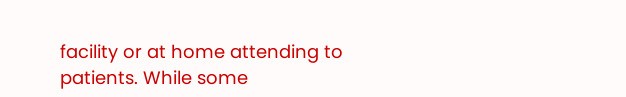facility or at home attending to patients. While some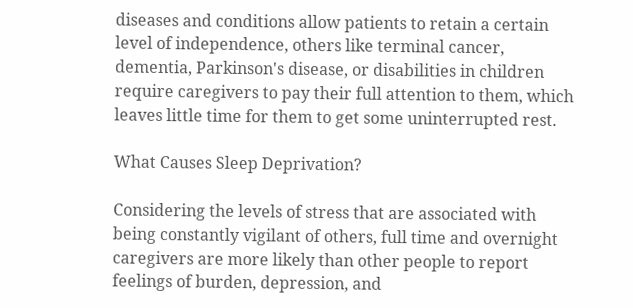diseases and conditions allow patients to retain a certain level of independence, others like terminal cancer, dementia, Parkinson's disease, or disabilities in children require caregivers to pay their full attention to them, which leaves little time for them to get some uninterrupted rest.

What Causes Sleep Deprivation?

Considering the levels of stress that are associated with being constantly vigilant of others, full time and overnight caregivers are more likely than other people to report feelings of burden, depression, and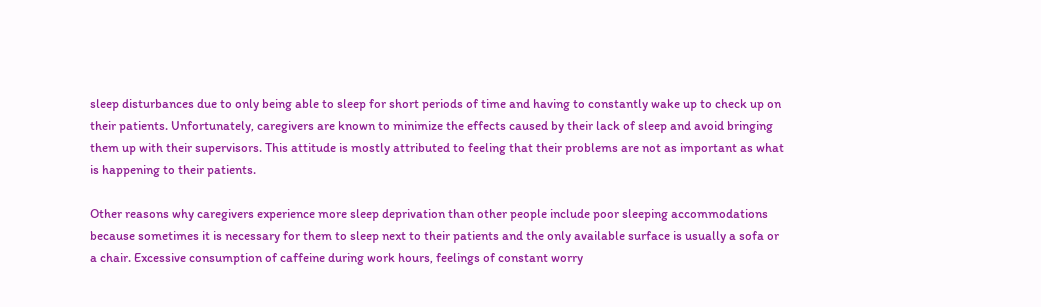sleep disturbances due to only being able to sleep for short periods of time and having to constantly wake up to check up on their patients. Unfortunately, caregivers are known to minimize the effects caused by their lack of sleep and avoid bringing them up with their supervisors. This attitude is mostly attributed to feeling that their problems are not as important as what is happening to their patients.

Other reasons why caregivers experience more sleep deprivation than other people include poor sleeping accommodations because sometimes it is necessary for them to sleep next to their patients and the only available surface is usually a sofa or a chair. Excessive consumption of caffeine during work hours, feelings of constant worry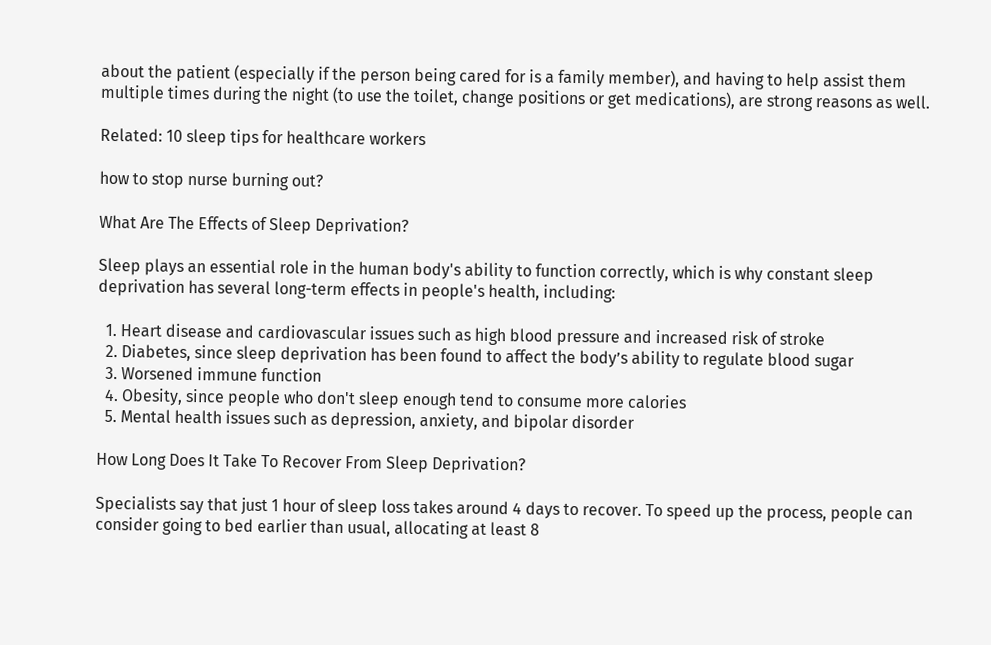about the patient (especially if the person being cared for is a family member), and having to help assist them multiple times during the night (to use the toilet, change positions or get medications), are strong reasons as well.

Related: 10 sleep tips for healthcare workers

how to stop nurse burning out?

What Are The Effects of Sleep Deprivation?

Sleep plays an essential role in the human body's ability to function correctly, which is why constant sleep deprivation has several long-term effects in people's health, including:

  1. Heart disease and cardiovascular issues such as high blood pressure and increased risk of stroke
  2. Diabetes, since sleep deprivation has been found to affect the body’s ability to regulate blood sugar
  3. Worsened immune function
  4. Obesity, since people who don't sleep enough tend to consume more calories
  5. Mental health issues such as depression, anxiety, and bipolar disorder

How Long Does It Take To Recover From Sleep Deprivation?

Specialists say that just 1 hour of sleep loss takes around 4 days to recover. To speed up the process, people can consider going to bed earlier than usual, allocating at least 8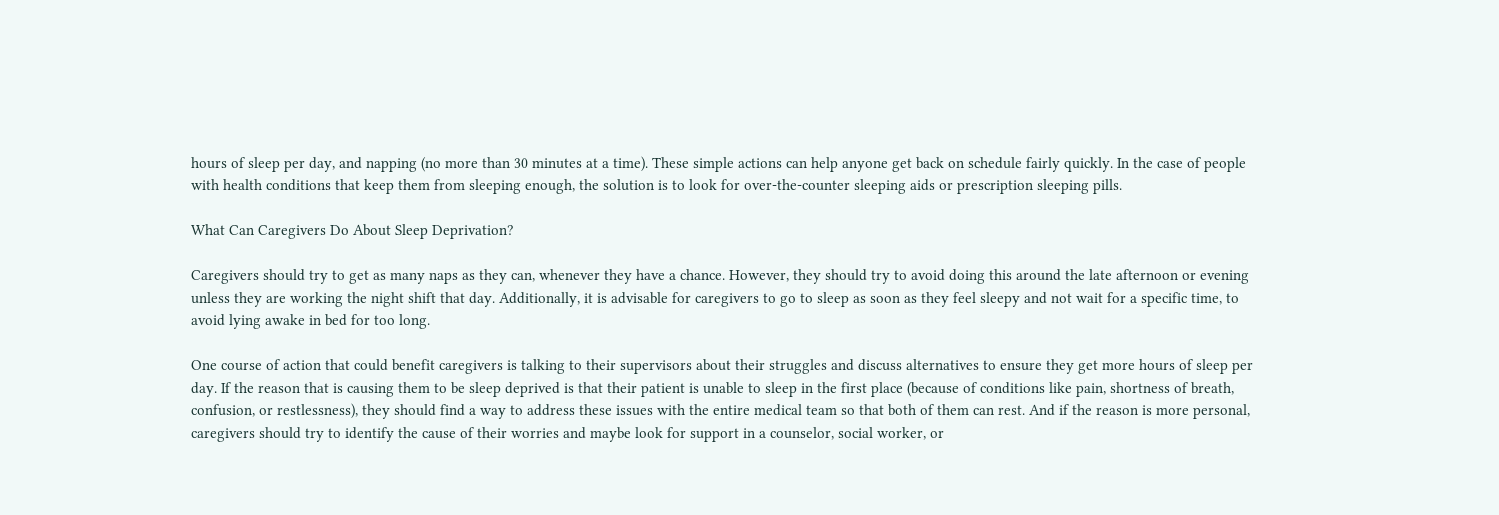hours of sleep per day, and napping (no more than 30 minutes at a time). These simple actions can help anyone get back on schedule fairly quickly. In the case of people with health conditions that keep them from sleeping enough, the solution is to look for over-the-counter sleeping aids or prescription sleeping pills.

What Can Caregivers Do About Sleep Deprivation?

Caregivers should try to get as many naps as they can, whenever they have a chance. However, they should try to avoid doing this around the late afternoon or evening unless they are working the night shift that day. Additionally, it is advisable for caregivers to go to sleep as soon as they feel sleepy and not wait for a specific time, to avoid lying awake in bed for too long.

One course of action that could benefit caregivers is talking to their supervisors about their struggles and discuss alternatives to ensure they get more hours of sleep per day. If the reason that is causing them to be sleep deprived is that their patient is unable to sleep in the first place (because of conditions like pain, shortness of breath, confusion, or restlessness), they should find a way to address these issues with the entire medical team so that both of them can rest. And if the reason is more personal, caregivers should try to identify the cause of their worries and maybe look for support in a counselor, social worker, or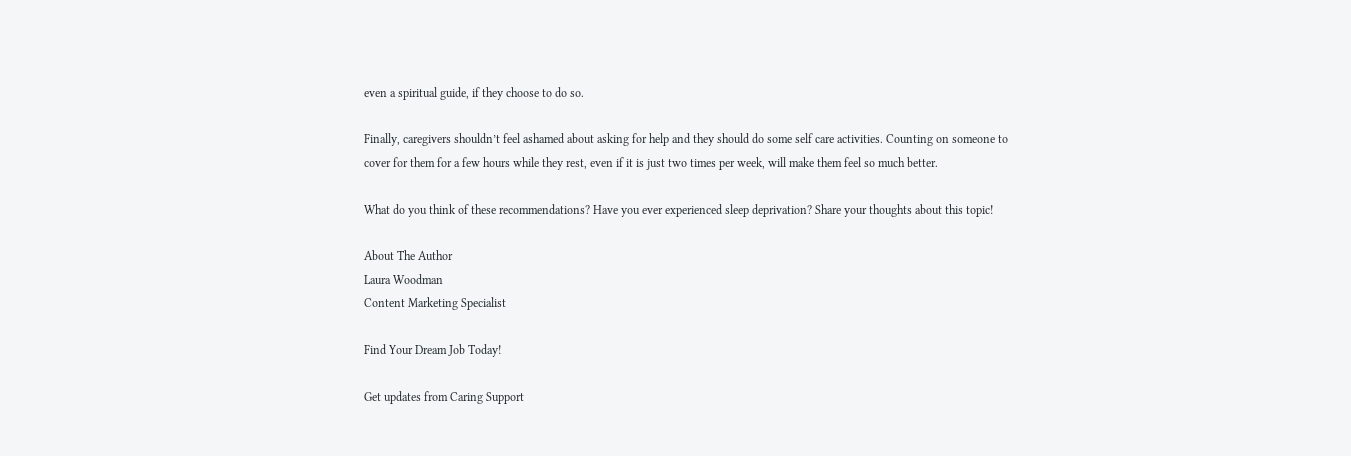even a spiritual guide, if they choose to do so.

Finally, caregivers shouldn’t feel ashamed about asking for help and they should do some self care activities. Counting on someone to cover for them for a few hours while they rest, even if it is just two times per week, will make them feel so much better.

What do you think of these recommendations? Have you ever experienced sleep deprivation? Share your thoughts about this topic!

About The Author
Laura Woodman
Content Marketing Specialist

Find Your Dream Job Today!

Get updates from Caring Support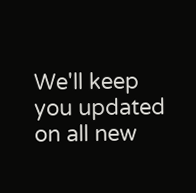We'll keep you updated on all new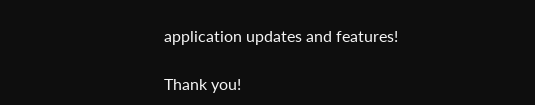application updates and features!

Thank you!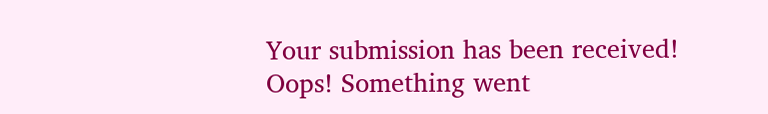Your submission has been received!
Oops! Something went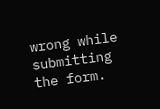wrong while submitting the form.